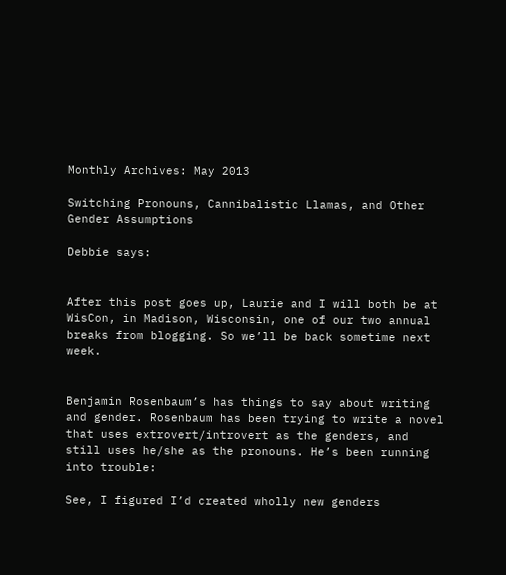Monthly Archives: May 2013

Switching Pronouns, Cannibalistic Llamas, and Other Gender Assumptions

Debbie says:


After this post goes up, Laurie and I will both be at WisCon, in Madison, Wisconsin, one of our two annual breaks from blogging. So we’ll be back sometime next week.


Benjamin Rosenbaum’s has things to say about writing and gender. Rosenbaum has been trying to write a novel that uses extrovert/introvert as the genders, and still uses he/she as the pronouns. He’s been running into trouble:

See, I figured I’d created wholly new genders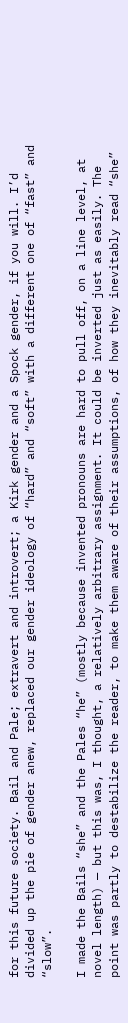for this future society. Bail and Pale; extravert and introvert; a Kirk gender and a Spock gender, if you will. I’d divided up the pie of gender anew, replaced our gender ideology of “hard” and “soft” with a different one of “fast” and “slow”.

I made the Bails “she” and the Pales “he” (mostly because invented pronouns are hard to pull off, on a line level, at novel length) — but this was, I thought, a relatively arbitrary assignment. It could be inverted just as easily. The point was partly to destabilize the reader, to make them aware of their assumptions, of how they inevitably read “she”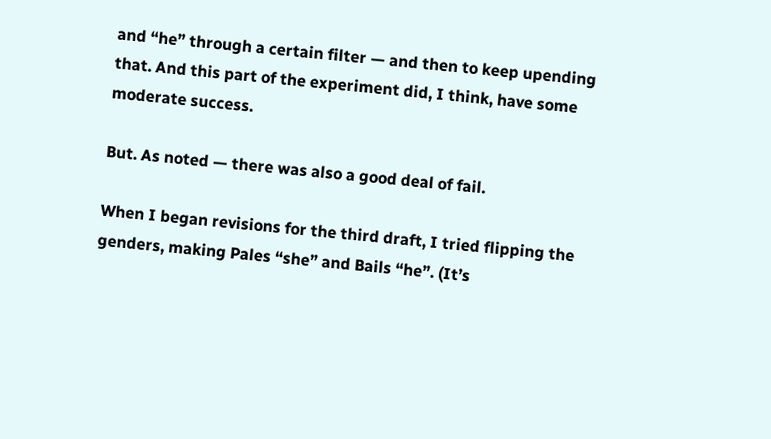and “he” through a certain filter — and then to keep upending that. And this part of the experiment did, I think, have some moderate success.

But. As noted — there was also a good deal of fail.

When I began revisions for the third draft, I tried flipping the genders, making Pales “she” and Bails “he”. (It’s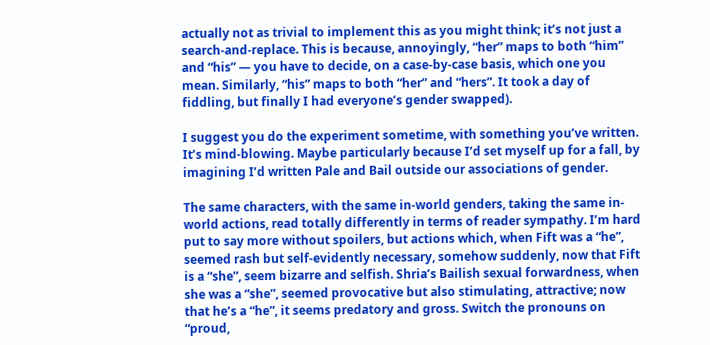actually not as trivial to implement this as you might think; it’s not just a search-and-replace. This is because, annoyingly, “her” maps to both “him” and “his” — you have to decide, on a case-by-case basis, which one you mean. Similarly, “his” maps to both “her” and “hers”. It took a day of fiddling, but finally I had everyone’s gender swapped).

I suggest you do the experiment sometime, with something you’ve written. It’s mind-blowing. Maybe particularly because I’d set myself up for a fall, by imagining I’d written Pale and Bail outside our associations of gender.

The same characters, with the same in-world genders, taking the same in-world actions, read totally differently in terms of reader sympathy. I’m hard put to say more without spoilers, but actions which, when Fift was a “he”, seemed rash but self-evidently necessary, somehow suddenly, now that Fift is a “she”, seem bizarre and selfish. Shria’s Bailish sexual forwardness, when she was a “she”, seemed provocative but also stimulating, attractive; now that he’s a “he”, it seems predatory and gross. Switch the pronouns on “proud,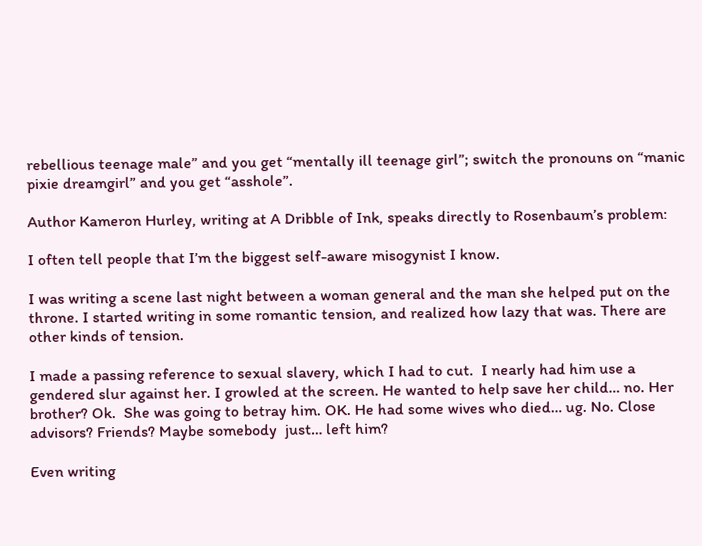rebellious teenage male” and you get “mentally ill teenage girl”; switch the pronouns on “manic pixie dreamgirl” and you get “asshole”.

Author Kameron Hurley, writing at A Dribble of Ink, speaks directly to Rosenbaum’s problem:

I often tell people that I’m the biggest self-aware misogynist I know.

I was writing a scene last night between a woman general and the man she helped put on the throne. I started writing in some romantic tension, and realized how lazy that was. There are other kinds of tension.

I made a passing reference to sexual slavery, which I had to cut.  I nearly had him use a gendered slur against her. I growled at the screen. He wanted to help save her child… no. Her brother? Ok.  She was going to betray him. OK. He had some wives who died… ug. No. Close advisors? Friends? Maybe somebody  just… left him?

Even writing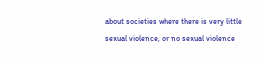about societies where there is very little sexual violence, or no sexual violence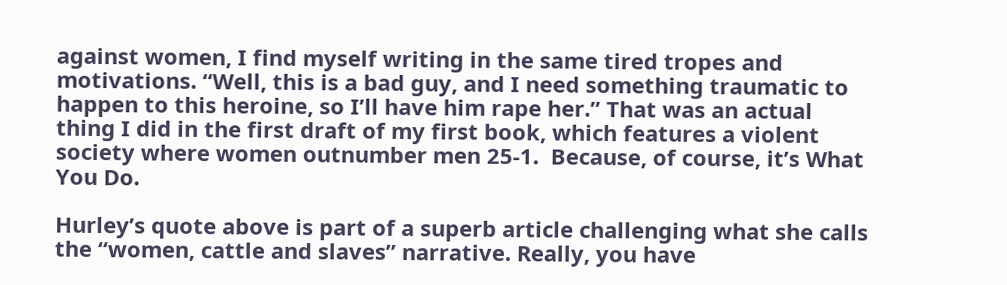against women, I find myself writing in the same tired tropes and motivations. “Well, this is a bad guy, and I need something traumatic to happen to this heroine, so I’ll have him rape her.” That was an actual thing I did in the first draft of my first book, which features a violent society where women outnumber men 25-1.  Because, of course, it’s What You Do.

Hurley’s quote above is part of a superb article challenging what she calls the “women, cattle and slaves” narrative. Really, you have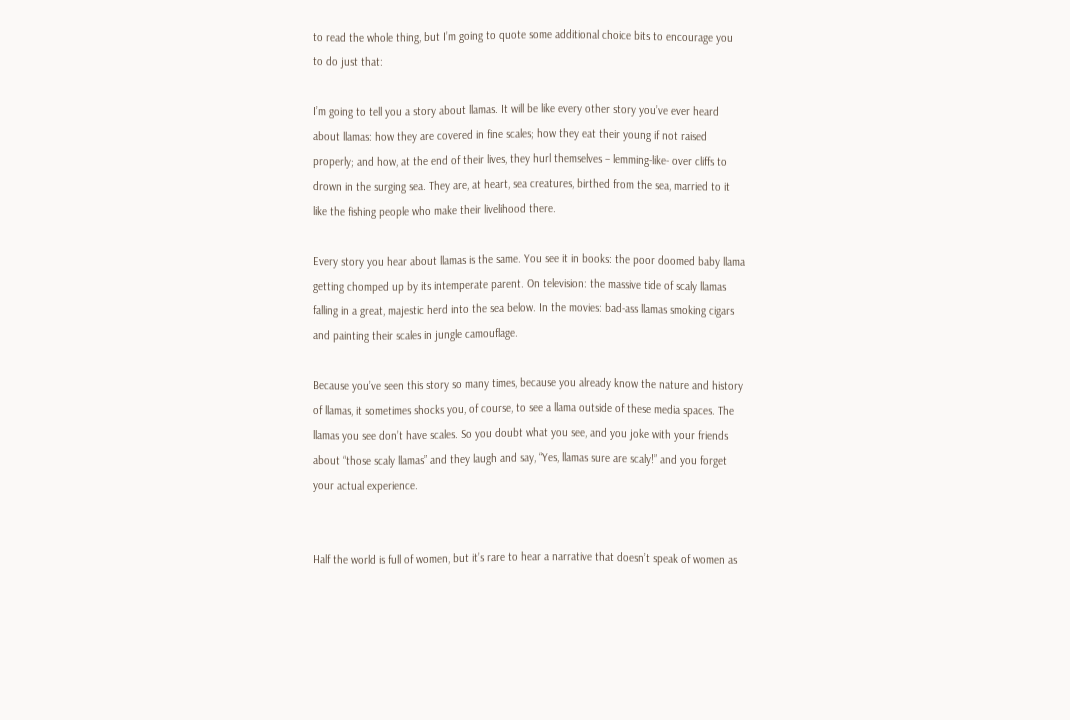to read the whole thing, but I’m going to quote some additional choice bits to encourage you to do just that:

I’m going to tell you a story about llamas. It will be like every other story you’ve ever heard about llamas: how they are covered in fine scales; how they eat their young if not raised properly; and how, at the end of their lives, they hurl themselves – lemming-like- over cliffs to drown in the surging sea. They are, at heart, sea creatures, birthed from the sea, married to it like the fishing people who make their livelihood there.

Every story you hear about llamas is the same. You see it in books: the poor doomed baby llama getting chomped up by its intemperate parent. On television: the massive tide of scaly llamas falling in a great, majestic herd into the sea below. In the movies: bad-ass llamas smoking cigars and painting their scales in jungle camouflage.

Because you’ve seen this story so many times, because you already know the nature and history of llamas, it sometimes shocks you, of course, to see a llama outside of these media spaces. The llamas you see don’t have scales. So you doubt what you see, and you joke with your friends about “those scaly llamas” and they laugh and say, “Yes, llamas sure are scaly!” and you forget your actual experience.


Half the world is full of women, but it’s rare to hear a narrative that doesn’t speak of women as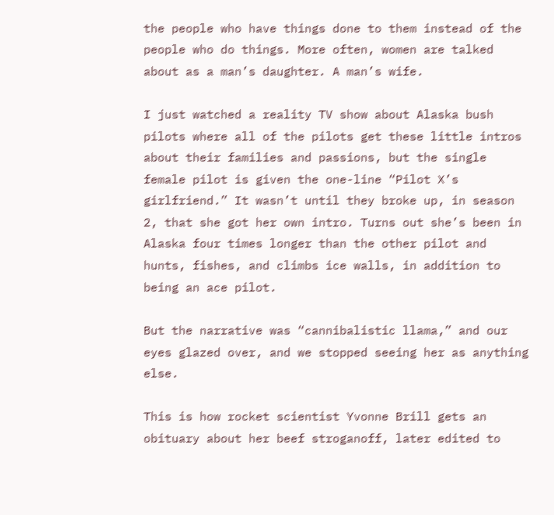the people who have things done to them instead of the people who do things. More often, women are talked about as a man’s daughter. A man’s wife.

I just watched a reality TV show about Alaska bush pilots where all of the pilots get these little intros about their families and passions, but the single female pilot is given the one-line “Pilot X’s girlfriend.” It wasn’t until they broke up, in season 2, that she got her own intro. Turns out she’s been in Alaska four times longer than the other pilot and hunts, fishes, and climbs ice walls, in addition to being an ace pilot.

But the narrative was “cannibalistic llama,” and our eyes glazed over, and we stopped seeing her as anything else.

This is how rocket scientist Yvonne Brill gets an obituary about her beef stroganoff, later edited to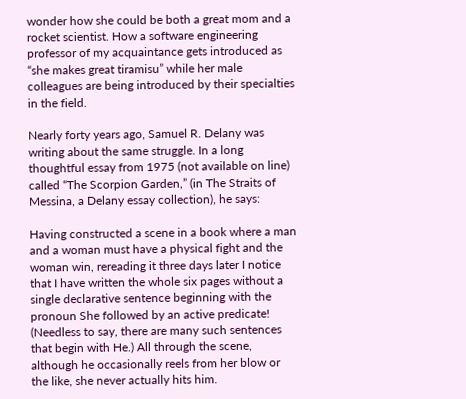wonder how she could be both a great mom and a rocket scientist. How a software engineering professor of my acquaintance gets introduced as “she makes great tiramisu” while her male colleagues are being introduced by their specialties in the field.

Nearly forty years ago, Samuel R. Delany was writing about the same struggle. In a long thoughtful essay from 1975 (not available on line) called “The Scorpion Garden,” (in The Straits of Messina, a Delany essay collection), he says:

Having constructed a scene in a book where a man and a woman must have a physical fight and the woman win, rereading it three days later I notice that I have written the whole six pages without a single declarative sentence beginning with the pronoun She followed by an active predicate! (Needless to say, there are many such sentences that begin with He.) All through the scene, although he occasionally reels from her blow or the like, she never actually hits him.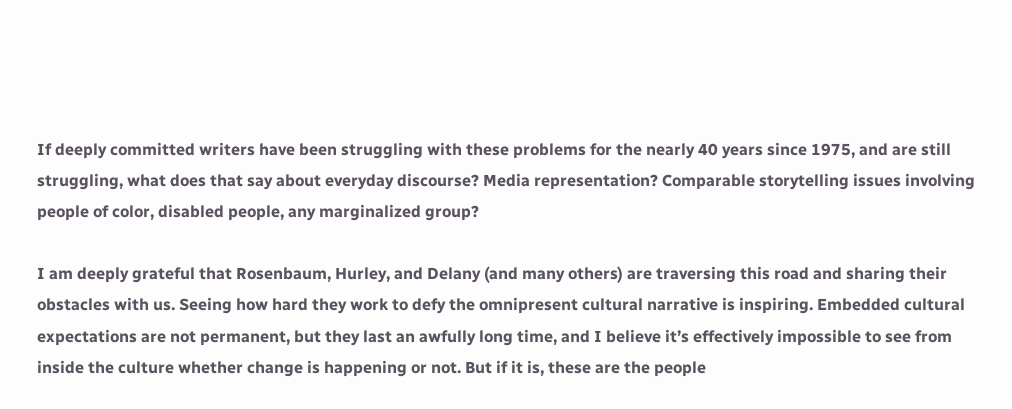If deeply committed writers have been struggling with these problems for the nearly 40 years since 1975, and are still struggling, what does that say about everyday discourse? Media representation? Comparable storytelling issues involving people of color, disabled people, any marginalized group?

I am deeply grateful that Rosenbaum, Hurley, and Delany (and many others) are traversing this road and sharing their obstacles with us. Seeing how hard they work to defy the omnipresent cultural narrative is inspiring. Embedded cultural expectations are not permanent, but they last an awfully long time, and I believe it’s effectively impossible to see from inside the culture whether change is happening or not. But if it is, these are the people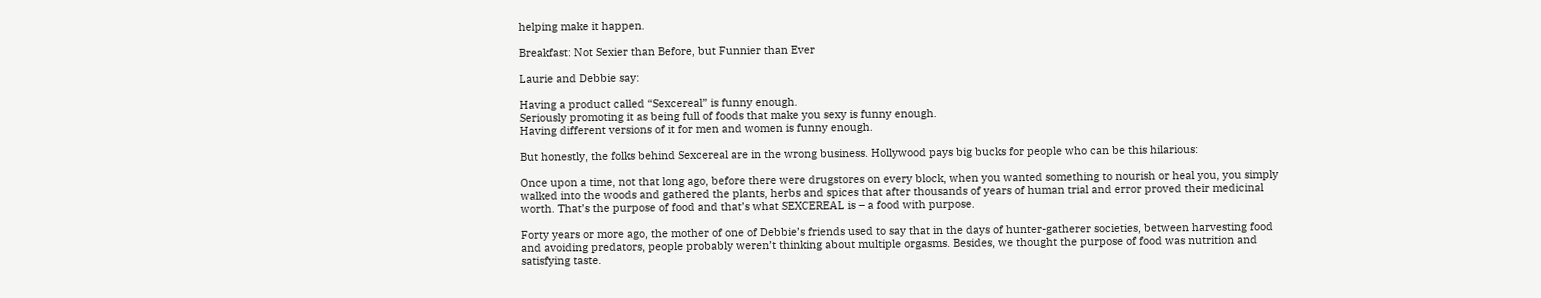helping make it happen.

Breakfast: Not Sexier than Before, but Funnier than Ever

Laurie and Debbie say:

Having a product called “Sexcereal” is funny enough.
Seriously promoting it as being full of foods that make you sexy is funny enough.
Having different versions of it for men and women is funny enough.

But honestly, the folks behind Sexcereal are in the wrong business. Hollywood pays big bucks for people who can be this hilarious:

Once upon a time, not that long ago, before there were drugstores on every block, when you wanted something to nourish or heal you, you simply walked into the woods and gathered the plants, herbs and spices that after thousands of years of human trial and error proved their medicinal worth. That’s the purpose of food and that’s what SEXCEREAL is – a food with purpose.

Forty years or more ago, the mother of one of Debbie’s friends used to say that in the days of hunter-gatherer societies, between harvesting food and avoiding predators, people probably weren’t thinking about multiple orgasms. Besides, we thought the purpose of food was nutrition and satisfying taste.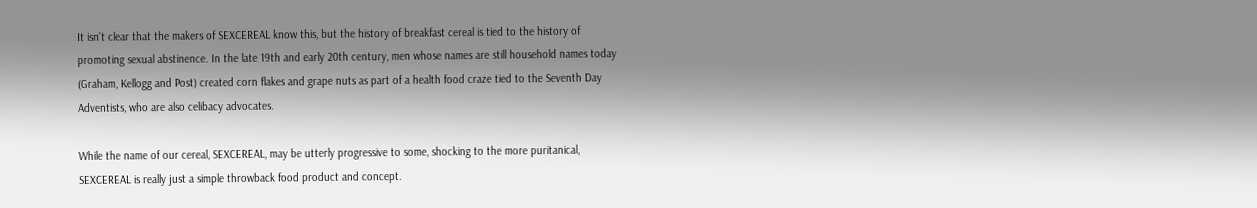It isn’t clear that the makers of SEXCEREAL know this, but the history of breakfast cereal is tied to the history of promoting sexual abstinence. In the late 19th and early 20th century, men whose names are still household names today (Graham, Kellogg and Post) created corn flakes and grape nuts as part of a health food craze tied to the Seventh Day Adventists, who are also celibacy advocates.

While the name of our cereal, SEXCEREAL, may be utterly progressive to some, shocking to the more puritanical, SEXCEREAL is really just a simple throwback food product and concept.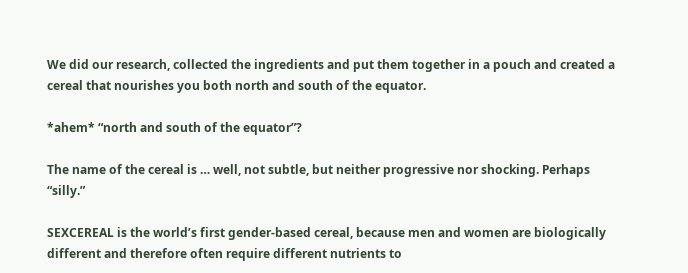We did our research, collected the ingredients and put them together in a pouch and created a cereal that nourishes you both north and south of the equator.

*ahem* “north and south of the equator”?

The name of the cereal is … well, not subtle, but neither progressive nor shocking. Perhaps “silly.”

SEXCEREAL is the world’s first gender-based cereal, because men and women are biologically different and therefore often require different nutrients to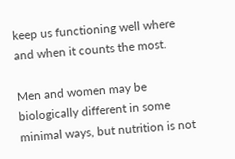keep us functioning well where and when it counts the most.

Men and women may be biologically different in some minimal ways, but nutrition is not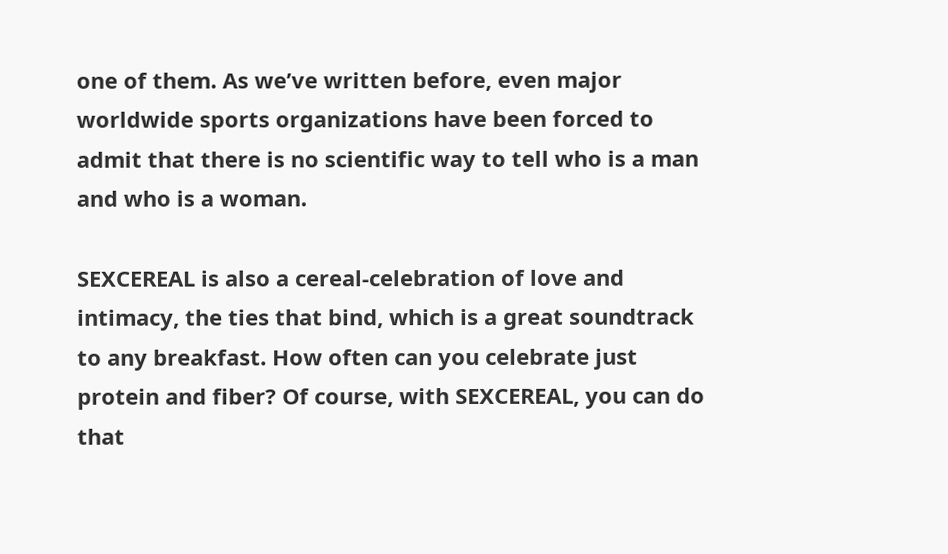one of them. As we’ve written before, even major worldwide sports organizations have been forced to admit that there is no scientific way to tell who is a man and who is a woman.

SEXCEREAL is also a cereal-celebration of love and intimacy, the ties that bind, which is a great soundtrack to any breakfast. How often can you celebrate just protein and fiber? Of course, with SEXCEREAL, you can do that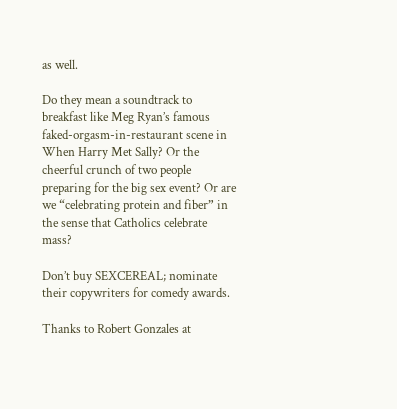as well.

Do they mean a soundtrack to breakfast like Meg Ryan’s famous faked-orgasm-in-restaurant scene in When Harry Met Sally? Or the cheerful crunch of two people preparing for the big sex event? Or are we “celebrating protein and fiber” in the sense that Catholics celebrate mass?

Don’t buy SEXCEREAL; nominate their copywriters for comedy awards.

Thanks to Robert Gonzales at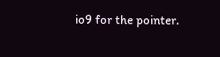io9 for the pointer.